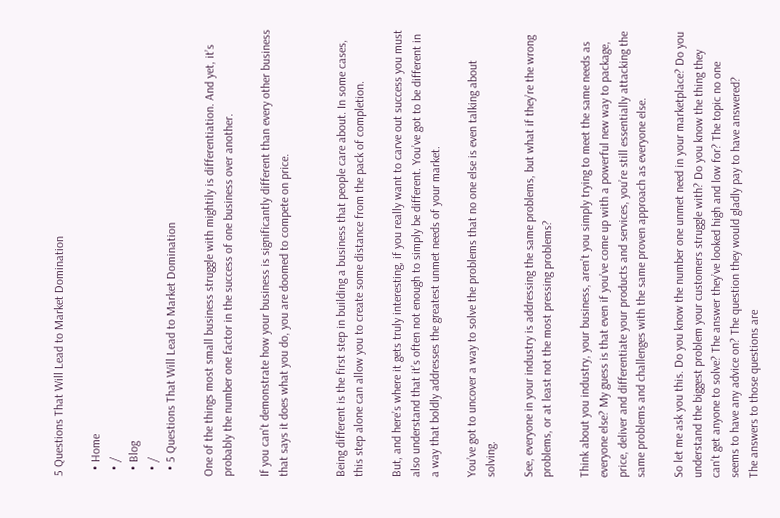5 Questions That Will Lead to Market Domination

  • Home
  • /
  • Blog
  • /
  • 5 Questions That Will Lead to Market Domination

One of the things most small business struggle with mightily is differentiation. And yet, it’s probably the number one factor in the success of one business over another.

If you can’t demonstrate how your business is significantly different than every other business that says it does what you do, you are doomed to compete on price.


Being different is the first step in building a business that people care about. In some cases, this step alone can allow you to create some distance from the pack of completion.

But, and here’s where it gets truly interesting, if you really want to carve out success you must also understand that it’s often not enough to simply be different. You’ve got to be different in a way that boldly addresses the greatest unmet needs of your market.

You’ve got to uncover a way to solve the problems that no one else is even talking about solving.

See, everyone in your industry is addressing the same problems, but what if they’re the wrong problems, or at least not the most pressing problems?

Think about you industry, your business, aren’t you simply trying to meet the same needs as everyone else? My guess is that even if you’ve come up with a powerful new way to package, price, deliver and differentiate your products and services, you’re still essentially attacking the same problems and challenges with the same proven approach as everyone else.

So let me ask you this. Do you know the number one unmet need in your marketplace? Do you understand the biggest problem your customers struggle with? Do you know the thing they can’t get anyone to solve? The answer they’ve looked high and low for? The topic no one seems to have any advice on? The question they would gladly pay to have answered?
The answers to those questions are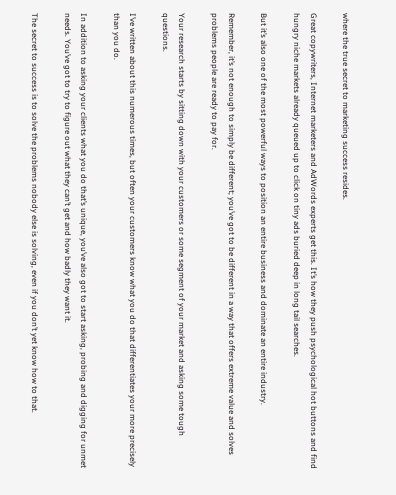where the true secret to marketing success resides.

Great copywriters, Internet marketers and AdWords experts get this. It’s how they push psychological hot buttons and find hungry niche markets already queued up to click on tiny ads buried deep in long tail searches.

But it’s also one of the most powerful ways to position an entire business and dominate an entire industry.

Remember, it’s not enough to simply be different; you’ve got to be different in a way that offers extreme value and solves problems people are ready to pay for.

Your research starts by sitting down with your customers or some segment of your market and asking some tough questions.

I’ve written about this numerous times, but often your customers know what you do that differentiates your more precisely than you do.

In addition to asking your clients what you do that’s unique, you’ve also got to start asking, probing and digging for unmet needs. You’ve got to try to figure out what they can’t get and how badly they want it.

The secret to success is to solve the problems nobody else is solving, even if you don’t yet know how to that.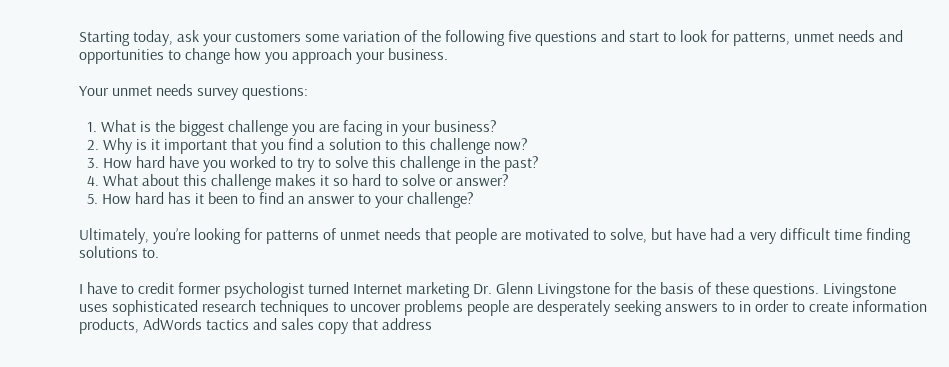Starting today, ask your customers some variation of the following five questions and start to look for patterns, unmet needs and opportunities to change how you approach your business.

Your unmet needs survey questions:

  1. What is the biggest challenge you are facing in your business?
  2. Why is it important that you find a solution to this challenge now?
  3. How hard have you worked to try to solve this challenge in the past?
  4. What about this challenge makes it so hard to solve or answer?
  5. How hard has it been to find an answer to your challenge?

Ultimately, you’re looking for patterns of unmet needs that people are motivated to solve, but have had a very difficult time finding solutions to.

I have to credit former psychologist turned Internet marketing Dr. Glenn Livingstone for the basis of these questions. Livingstone uses sophisticated research techniques to uncover problems people are desperately seeking answers to in order to create information products, AdWords tactics and sales copy that address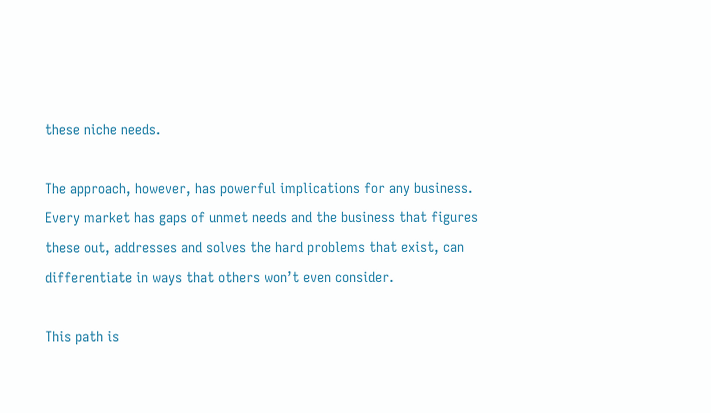these niche needs.

The approach, however, has powerful implications for any business. Every market has gaps of unmet needs and the business that figures these out, addresses and solves the hard problems that exist, can differentiate in ways that others won’t even consider.

This path is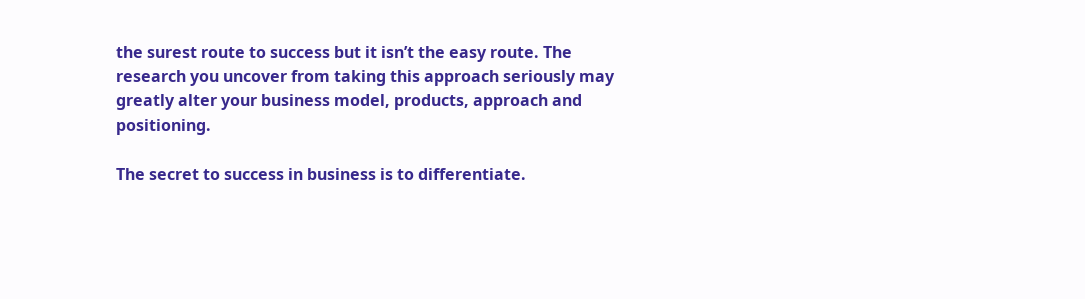the surest route to success but it isn’t the easy route. The research you uncover from taking this approach seriously may greatly alter your business model, products, approach and positioning.

The secret to success in business is to differentiate.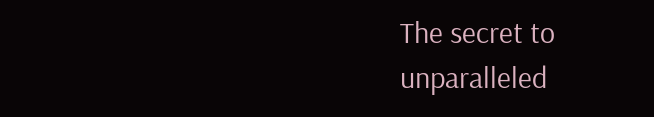The secret to unparalleled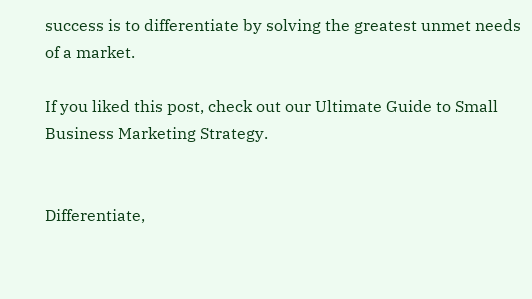success is to differentiate by solving the greatest unmet needs of a market.

If you liked this post, check out our Ultimate Guide to Small Business Marketing Strategy.


Differentiate,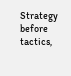Strategy before tactics,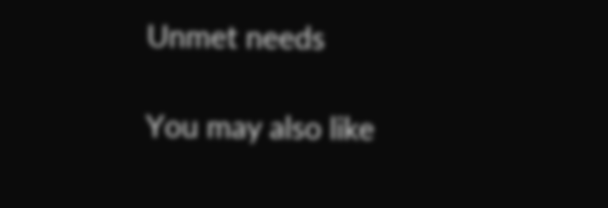Unmet needs

You may also like